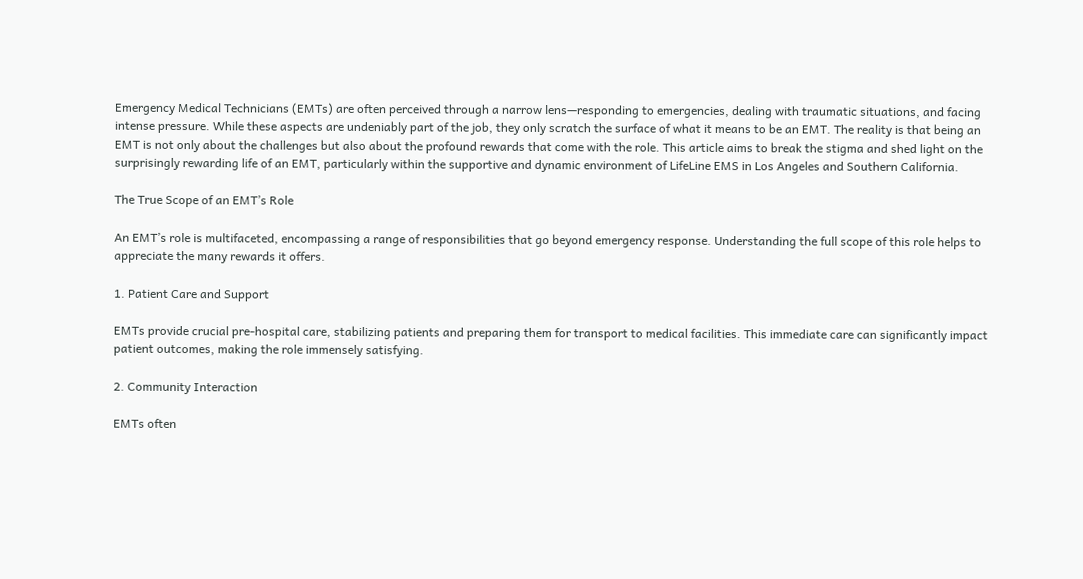Emergency Medical Technicians (EMTs) are often perceived through a narrow lens—responding to emergencies, dealing with traumatic situations, and facing intense pressure. While these aspects are undeniably part of the job, they only scratch the surface of what it means to be an EMT. The reality is that being an EMT is not only about the challenges but also about the profound rewards that come with the role. This article aims to break the stigma and shed light on the surprisingly rewarding life of an EMT, particularly within the supportive and dynamic environment of LifeLine EMS in Los Angeles and Southern California.

The True Scope of an EMT’s Role

An EMT’s role is multifaceted, encompassing a range of responsibilities that go beyond emergency response. Understanding the full scope of this role helps to appreciate the many rewards it offers.

1. Patient Care and Support

EMTs provide crucial pre-hospital care, stabilizing patients and preparing them for transport to medical facilities. This immediate care can significantly impact patient outcomes, making the role immensely satisfying.

2. Community Interaction

EMTs often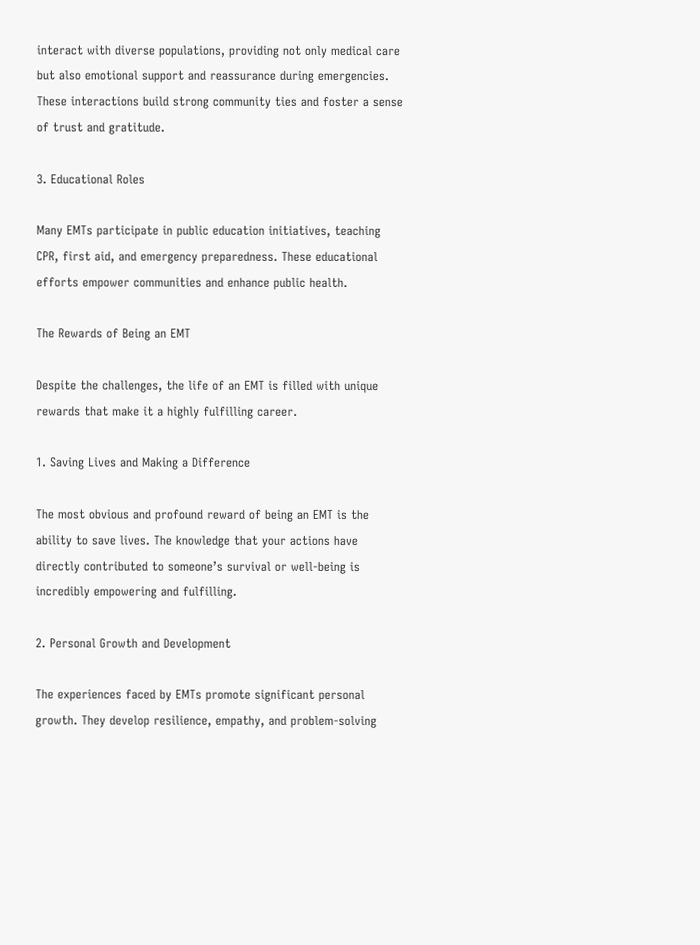interact with diverse populations, providing not only medical care but also emotional support and reassurance during emergencies. These interactions build strong community ties and foster a sense of trust and gratitude.

3. Educational Roles

Many EMTs participate in public education initiatives, teaching CPR, first aid, and emergency preparedness. These educational efforts empower communities and enhance public health.

The Rewards of Being an EMT

Despite the challenges, the life of an EMT is filled with unique rewards that make it a highly fulfilling career.

1. Saving Lives and Making a Difference

The most obvious and profound reward of being an EMT is the ability to save lives. The knowledge that your actions have directly contributed to someone’s survival or well-being is incredibly empowering and fulfilling.

2. Personal Growth and Development

The experiences faced by EMTs promote significant personal growth. They develop resilience, empathy, and problem-solving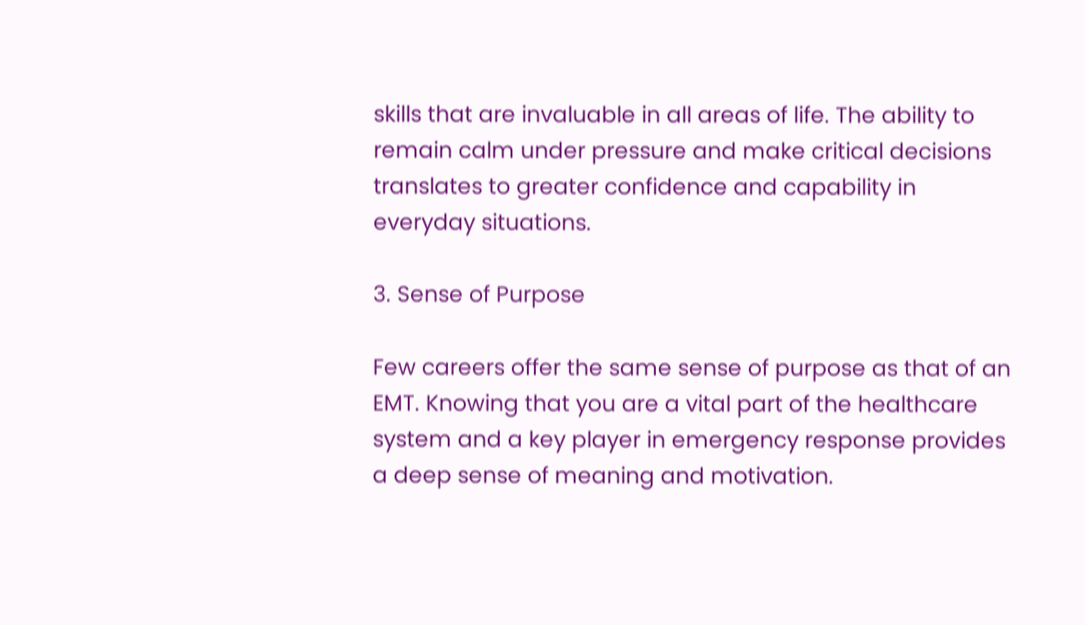skills that are invaluable in all areas of life. The ability to remain calm under pressure and make critical decisions translates to greater confidence and capability in everyday situations.

3. Sense of Purpose

Few careers offer the same sense of purpose as that of an EMT. Knowing that you are a vital part of the healthcare system and a key player in emergency response provides a deep sense of meaning and motivation.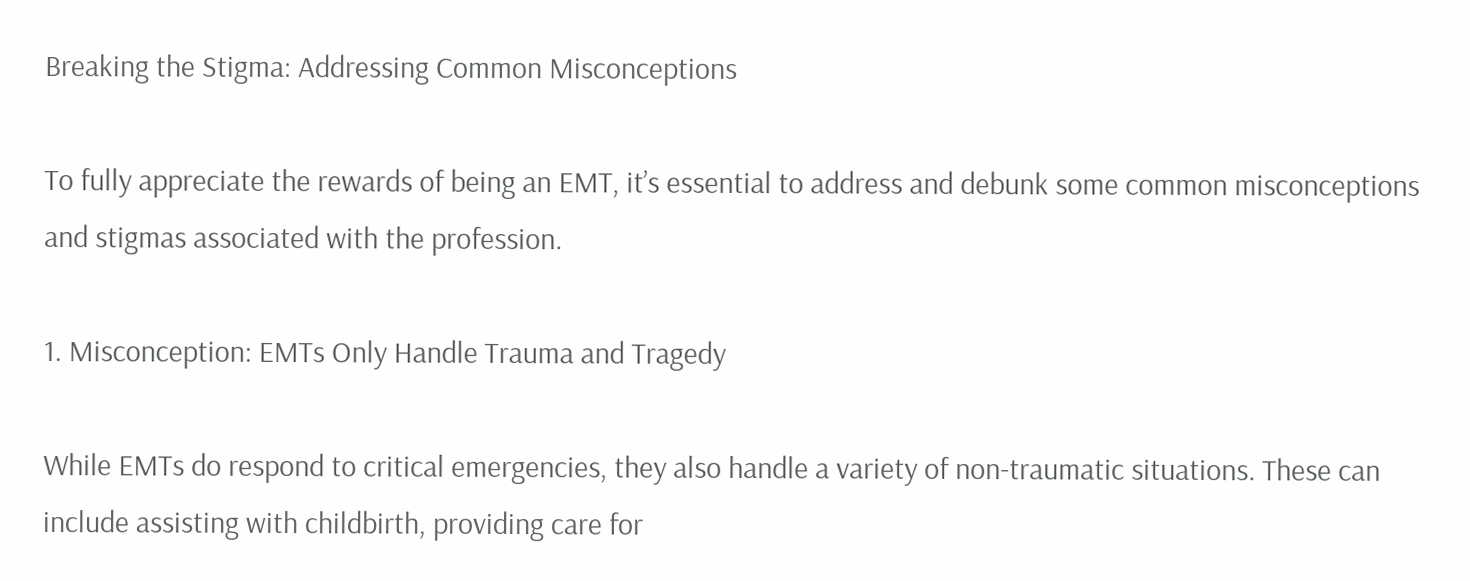Breaking the Stigma: Addressing Common Misconceptions

To fully appreciate the rewards of being an EMT, it’s essential to address and debunk some common misconceptions and stigmas associated with the profession.

1. Misconception: EMTs Only Handle Trauma and Tragedy

While EMTs do respond to critical emergencies, they also handle a variety of non-traumatic situations. These can include assisting with childbirth, providing care for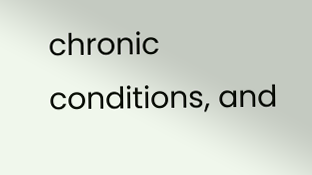chronic conditions, and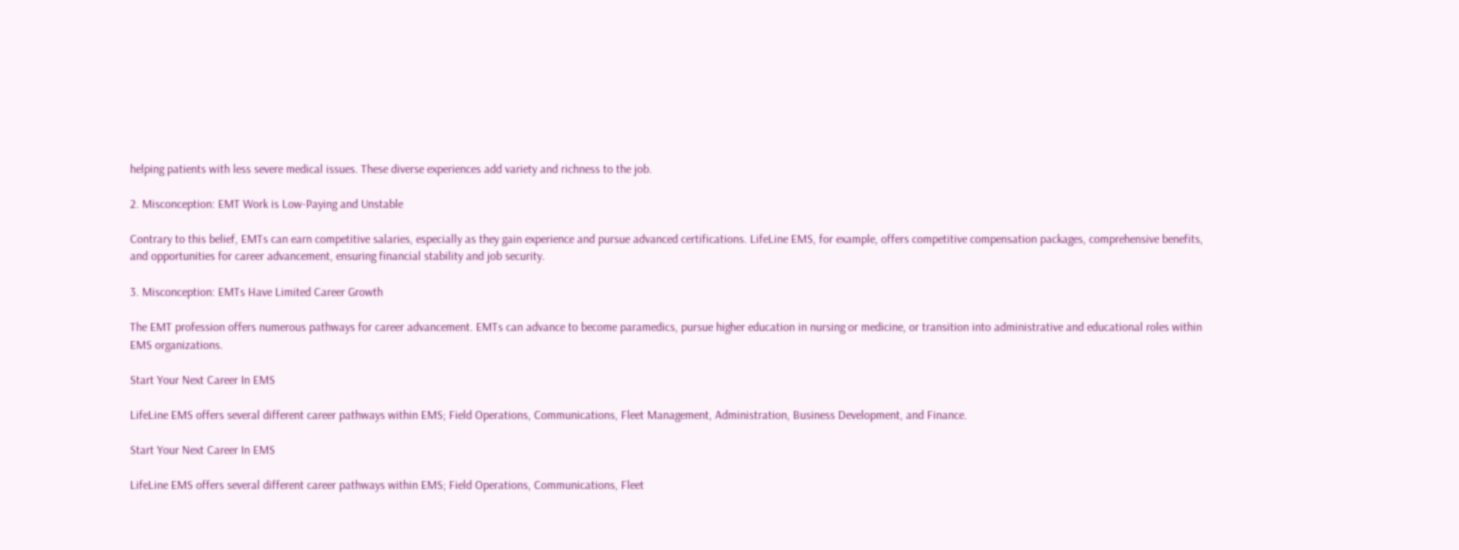helping patients with less severe medical issues. These diverse experiences add variety and richness to the job.

2. Misconception: EMT Work is Low-Paying and Unstable

Contrary to this belief, EMTs can earn competitive salaries, especially as they gain experience and pursue advanced certifications. LifeLine EMS, for example, offers competitive compensation packages, comprehensive benefits, and opportunities for career advancement, ensuring financial stability and job security.

3. Misconception: EMTs Have Limited Career Growth

The EMT profession offers numerous pathways for career advancement. EMTs can advance to become paramedics, pursue higher education in nursing or medicine, or transition into administrative and educational roles within EMS organizations.

Start Your Next Career In EMS

LifeLine EMS offers several different career pathways within EMS; Field Operations, Communications, Fleet Management, Administration, Business Development, and Finance.

Start Your Next Career In EMS

LifeLine EMS offers several different career pathways within EMS; Field Operations, Communications, Fleet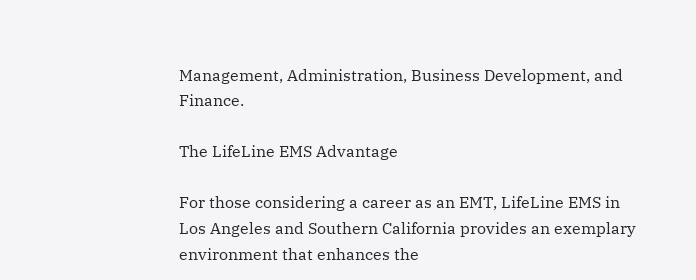Management, Administration, Business Development, and Finance.

The LifeLine EMS Advantage

For those considering a career as an EMT, LifeLine EMS in Los Angeles and Southern California provides an exemplary environment that enhances the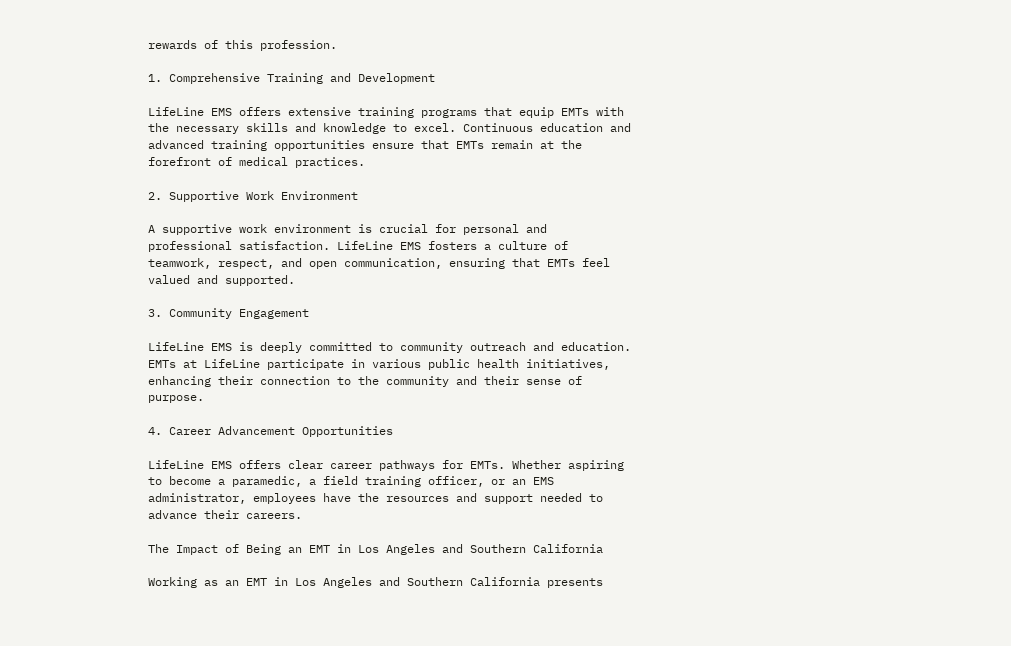rewards of this profession.

1. Comprehensive Training and Development

LifeLine EMS offers extensive training programs that equip EMTs with the necessary skills and knowledge to excel. Continuous education and advanced training opportunities ensure that EMTs remain at the forefront of medical practices.

2. Supportive Work Environment

A supportive work environment is crucial for personal and professional satisfaction. LifeLine EMS fosters a culture of teamwork, respect, and open communication, ensuring that EMTs feel valued and supported.

3. Community Engagement

LifeLine EMS is deeply committed to community outreach and education. EMTs at LifeLine participate in various public health initiatives, enhancing their connection to the community and their sense of purpose.

4. Career Advancement Opportunities

LifeLine EMS offers clear career pathways for EMTs. Whether aspiring to become a paramedic, a field training officer, or an EMS administrator, employees have the resources and support needed to advance their careers.

The Impact of Being an EMT in Los Angeles and Southern California

Working as an EMT in Los Angeles and Southern California presents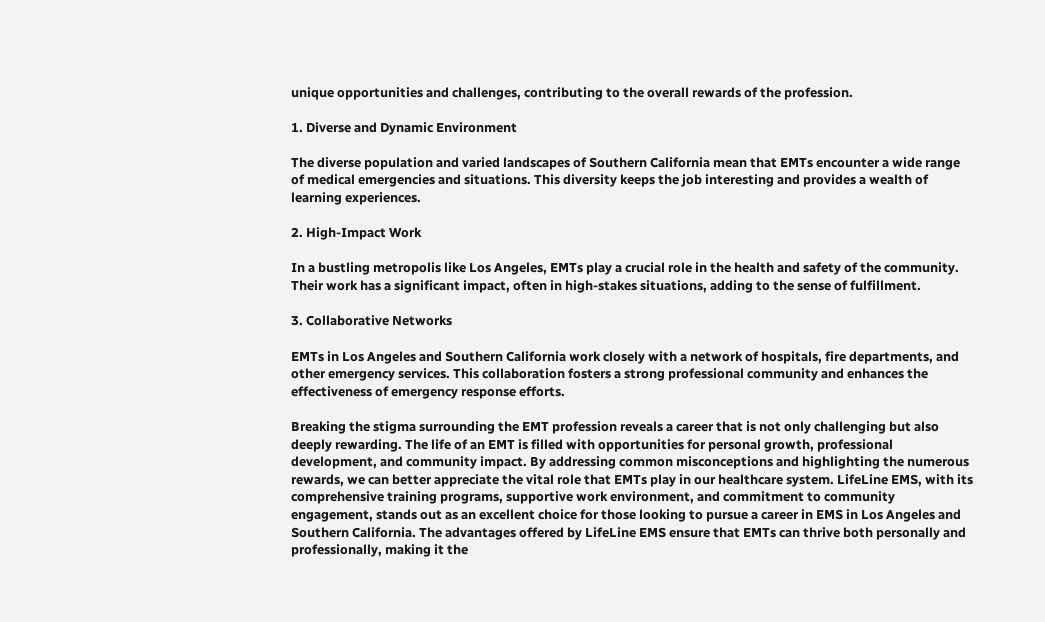unique opportunities and challenges, contributing to the overall rewards of the profession.

1. Diverse and Dynamic Environment

The diverse population and varied landscapes of Southern California mean that EMTs encounter a wide range of medical emergencies and situations. This diversity keeps the job interesting and provides a wealth of learning experiences.

2. High-Impact Work

In a bustling metropolis like Los Angeles, EMTs play a crucial role in the health and safety of the community. Their work has a significant impact, often in high-stakes situations, adding to the sense of fulfillment.

3. Collaborative Networks

EMTs in Los Angeles and Southern California work closely with a network of hospitals, fire departments, and other emergency services. This collaboration fosters a strong professional community and enhances the effectiveness of emergency response efforts.

Breaking the stigma surrounding the EMT profession reveals a career that is not only challenging but also deeply rewarding. The life of an EMT is filled with opportunities for personal growth, professional development, and community impact. By addressing common misconceptions and highlighting the numerous rewards, we can better appreciate the vital role that EMTs play in our healthcare system. LifeLine EMS, with its comprehensive training programs, supportive work environment, and commitment to community engagement, stands out as an excellent choice for those looking to pursue a career in EMS in Los Angeles and Southern California. The advantages offered by LifeLine EMS ensure that EMTs can thrive both personally and professionally, making it the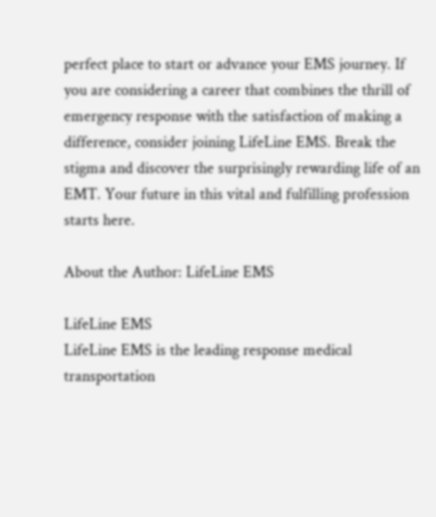perfect place to start or advance your EMS journey. If you are considering a career that combines the thrill of emergency response with the satisfaction of making a difference, consider joining LifeLine EMS. Break the stigma and discover the surprisingly rewarding life of an EMT. Your future in this vital and fulfilling profession starts here.

About the Author: LifeLine EMS

LifeLine EMS
LifeLine EMS is the leading response medical transportation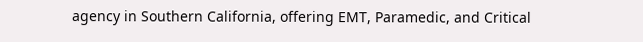agency in Southern California, offering EMT, Paramedic, and Critical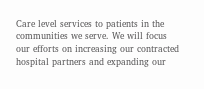Care level services to patients in the communities we serve. We will focus our efforts on increasing our contracted hospital partners and expanding our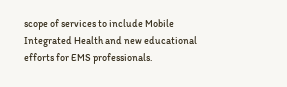scope of services to include Mobile Integrated Health and new educational efforts for EMS professionals.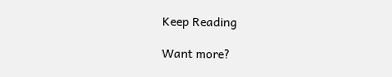Keep Reading

Want more?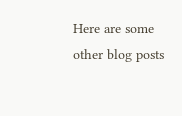Here are some other blog posts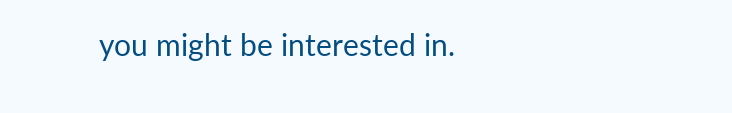you might be interested in.